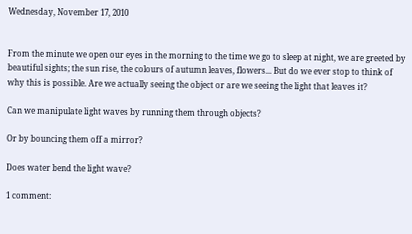Wednesday, November 17, 2010


From the minute we open our eyes in the morning to the time we go to sleep at night, we are greeted by beautiful sights; the sun rise, the colours of autumn leaves, flowers... But do we ever stop to think of why this is possible. Are we actually seeing the object or are we seeing the light that leaves it?

Can we manipulate light waves by running them through objects?

Or by bouncing them off a mirror?

Does water bend the light wave?

1 comment: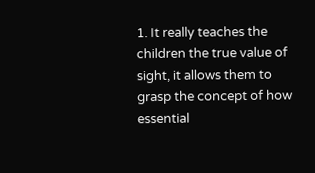1. It really teaches the children the true value of sight, it allows them to grasp the concept of how essential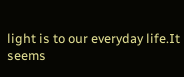light is to our everyday life.It seems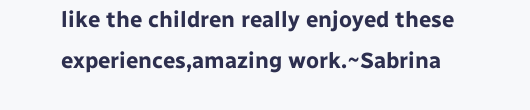like the children really enjoyed these experiences,amazing work.~Sabrina